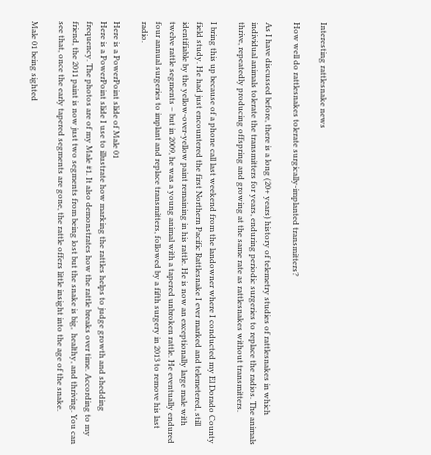Interesting rattlesnake news

How well do rattlesnakes tolerate surgically-implanted transmitters?

As I have discussed before, there is a long (20+ years) history of telemetry studies of rattlesnakes in which individual animals tolerate the transmitters for years, enduring periodic surgeries to replace the radios. The animals thrive, repeatedly producing offspring and growing at the same rate as rattlesnakes without transmitters.

I bring this up because of a phone call last weekend from the landowner where I conducted my El Dorado County field study. He had just encountered the first Northern Pacific Rattlesnake I ever marked and telemetered, still identifiable by the yellow-over-yellow paint remaining in his rattle. He is now an exceptionally large male with twelve rattle segments – but in 2009, he was a young animal with a tapered unbroken rattle. He eventually endured four annual surgeries to implant and replace transmitters, followed by a fifth surgery in 2013 to remove his last radio.

Here is a PowerPoint slide of Male 01
Here is a PowerPoint slide I use to illustrate how marking the rattles helps to judge growth and shedding frequency. The photos are of my Male #1. It also demonstrates how the rattle breaks over time. According to my friend, the 2011 paint is now just two segments from being lost but the snake is big,  healthy, and thriving. You can see that, once the early tapered segments are gone, the rattle offers little insight into the age of the snake.

Male 01 being sighted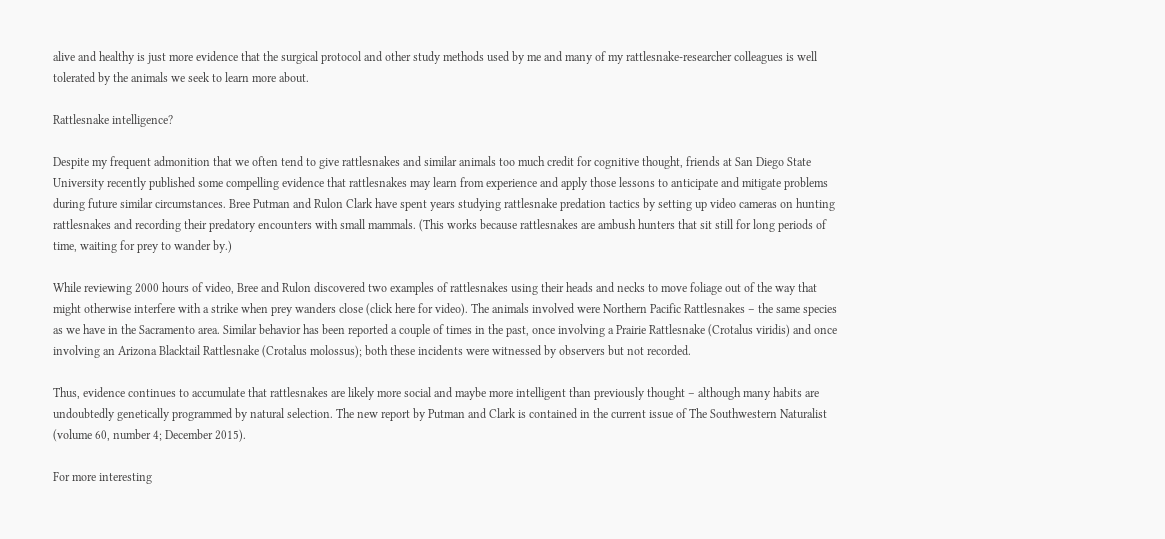alive and healthy is just more evidence that the surgical protocol and other study methods used by me and many of my rattlesnake-researcher colleagues is well tolerated by the animals we seek to learn more about.

Rattlesnake intelligence?

Despite my frequent admonition that we often tend to give rattlesnakes and similar animals too much credit for cognitive thought, friends at San Diego State University recently published some compelling evidence that rattlesnakes may learn from experience and apply those lessons to anticipate and mitigate problems during future similar circumstances. Bree Putman and Rulon Clark have spent years studying rattlesnake predation tactics by setting up video cameras on hunting rattlesnakes and recording their predatory encounters with small mammals. (This works because rattlesnakes are ambush hunters that sit still for long periods of time, waiting for prey to wander by.)

While reviewing 2000 hours of video, Bree and Rulon discovered two examples of rattlesnakes using their heads and necks to move foliage out of the way that might otherwise interfere with a strike when prey wanders close (click here for video). The animals involved were Northern Pacific Rattlesnakes – the same species as we have in the Sacramento area. Similar behavior has been reported a couple of times in the past, once involving a Prairie Rattlesnake (Crotalus viridis) and once involving an Arizona Blacktail Rattlesnake (Crotalus molossus); both these incidents were witnessed by observers but not recorded.

Thus, evidence continues to accumulate that rattlesnakes are likely more social and maybe more intelligent than previously thought – although many habits are undoubtedly genetically programmed by natural selection. The new report by Putman and Clark is contained in the current issue of The Southwestern Naturalist (volume 60, number 4; December 2015).

For more interesting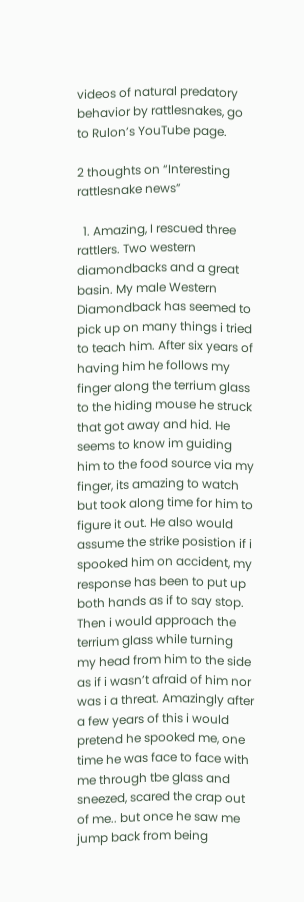videos of natural predatory behavior by rattlesnakes, go to Rulon’s YouTube page.

2 thoughts on “Interesting rattlesnake news”

  1. Amazing, I rescued three rattlers. Two western diamondbacks and a great basin. My male Western Diamondback has seemed to pick up on many things i tried to teach him. After six years of having him he follows my finger along the terrium glass to the hiding mouse he struck that got away and hid. He seems to know im guiding him to the food source via my finger, its amazing to watch but took along time for him to figure it out. He also would assume the strike posistion if i spooked him on accident, my response has been to put up both hands as if to say stop. Then i would approach the terrium glass while turning my head from him to the side as if i wasn’t afraid of him nor was i a threat. Amazingly after a few years of this i would pretend he spooked me, one time he was face to face with me through tbe glass and sneezed, scared the crap out of me.. but once he saw me jump back from being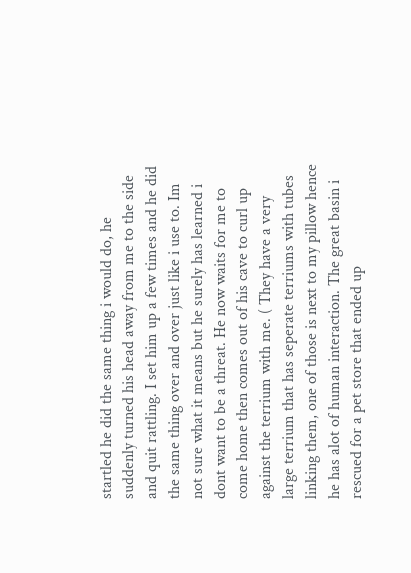startled he did the same thing i would do, he suddenly turned his head away from me to the side and quit rattling. I set him up a few times and he did the same thing over and over just like i use to. Im not sure what it means but he surely has learned i dont want to be a threat. He now waits for me to come home then comes out of his cave to curl up against the terrium with me. ( They have a very large terrium that has seperate terriums with tubes linking them, one of those is next to my pillow hence he has alot of human interaction. The great basin i rescued for a pet store that ended up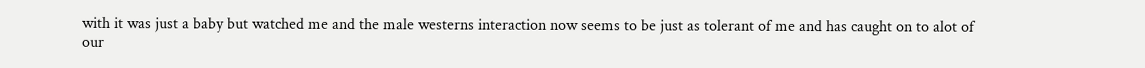with it was just a baby but watched me and the male westerns interaction now seems to be just as tolerant of me and has caught on to alot of our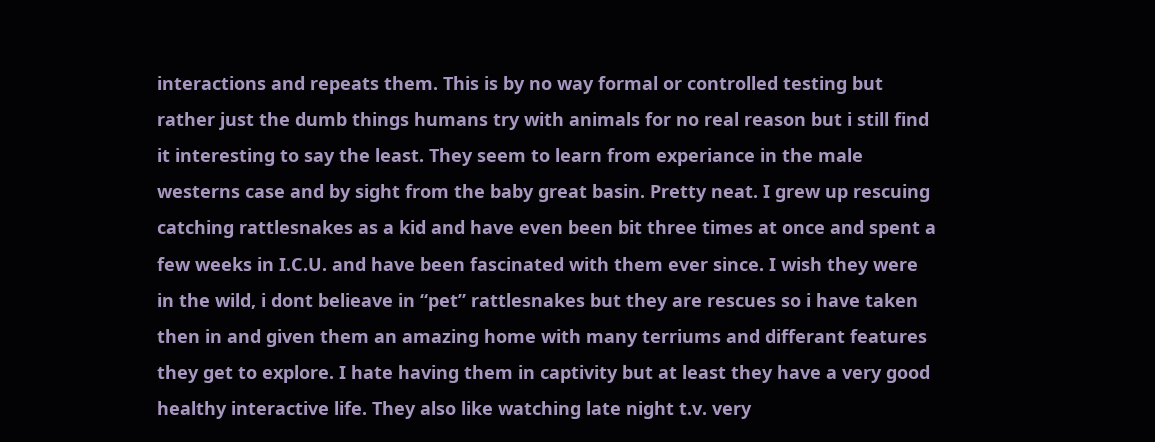interactions and repeats them. This is by no way formal or controlled testing but rather just the dumb things humans try with animals for no real reason but i still find it interesting to say the least. They seem to learn from experiance in the male westerns case and by sight from the baby great basin. Pretty neat. I grew up rescuing catching rattlesnakes as a kid and have even been bit three times at once and spent a few weeks in I.C.U. and have been fascinated with them ever since. I wish they were in the wild, i dont belieave in “pet” rattlesnakes but they are rescues so i have taken then in and given them an amazing home with many terriums and differant features they get to explore. I hate having them in captivity but at least they have a very good healthy interactive life. They also like watching late night t.v. very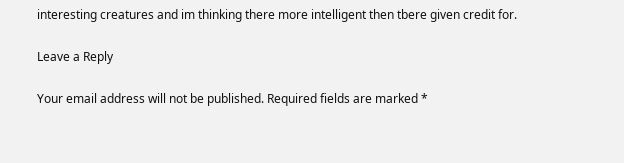interesting creatures and im thinking there more intelligent then tbere given credit for.

Leave a Reply

Your email address will not be published. Required fields are marked *